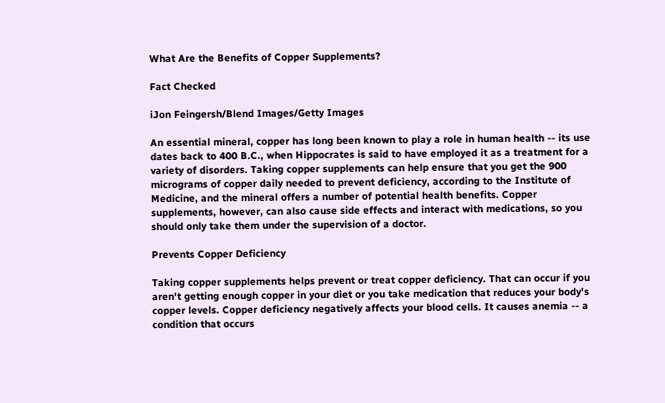What Are the Benefits of Copper Supplements?

Fact Checked

iJon Feingersh/Blend Images/Getty Images

An essential mineral, copper has long been known to play a role in human health -- its use dates back to 400 B.C., when Hippocrates is said to have employed it as a treatment for a variety of disorders. Taking copper supplements can help ensure that you get the 900 micrograms of copper daily needed to prevent deficiency, according to the Institute of Medicine, and the mineral offers a number of potential health benefits. Copper supplements, however, can also cause side effects and interact with medications, so you should only take them under the supervision of a doctor.

Prevents Copper Deficiency

Taking copper supplements helps prevent or treat copper deficiency. That can occur if you aren't getting enough copper in your diet or you take medication that reduces your body's copper levels. Copper deficiency negatively affects your blood cells. It causes anemia -- a condition that occurs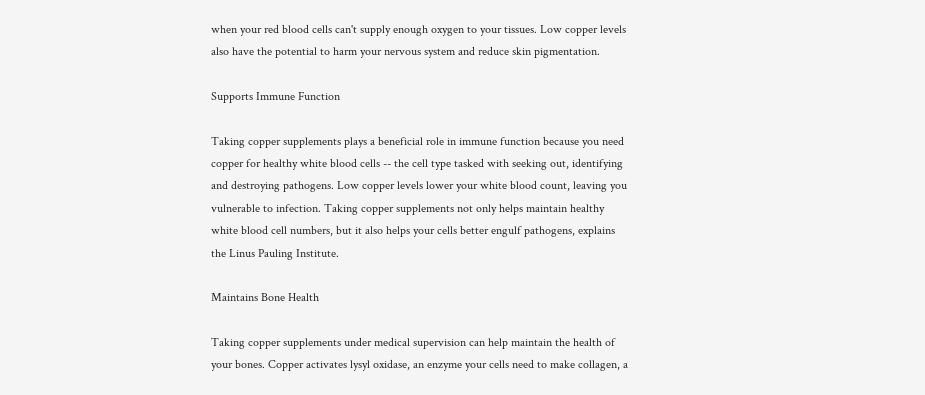when your red blood cells can't supply enough oxygen to your tissues. Low copper levels also have the potential to harm your nervous system and reduce skin pigmentation.

Supports Immune Function

Taking copper supplements plays a beneficial role in immune function because you need copper for healthy white blood cells -- the cell type tasked with seeking out, identifying and destroying pathogens. Low copper levels lower your white blood count, leaving you vulnerable to infection. Taking copper supplements not only helps maintain healthy white blood cell numbers, but it also helps your cells better engulf pathogens, explains the Linus Pauling Institute.

Maintains Bone Health

Taking copper supplements under medical supervision can help maintain the health of your bones. Copper activates lysyl oxidase, an enzyme your cells need to make collagen, a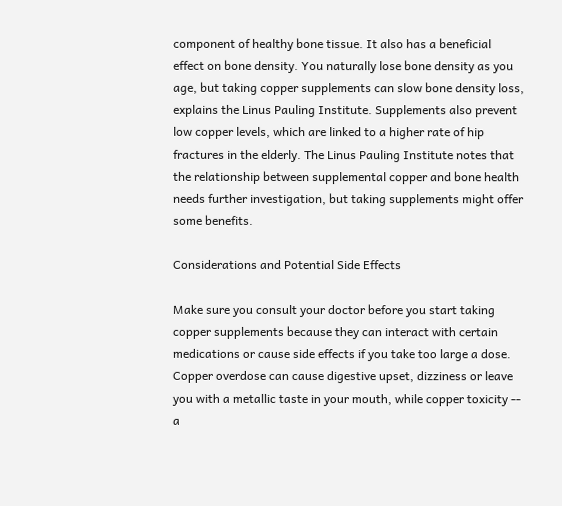component of healthy bone tissue. It also has a beneficial effect on bone density. You naturally lose bone density as you age, but taking copper supplements can slow bone density loss, explains the Linus Pauling Institute. Supplements also prevent low copper levels, which are linked to a higher rate of hip fractures in the elderly. The Linus Pauling Institute notes that the relationship between supplemental copper and bone health needs further investigation, but taking supplements might offer some benefits.

Considerations and Potential Side Effects

Make sure you consult your doctor before you start taking copper supplements because they can interact with certain medications or cause side effects if you take too large a dose. Copper overdose can cause digestive upset, dizziness or leave you with a metallic taste in your mouth, while copper toxicity -- a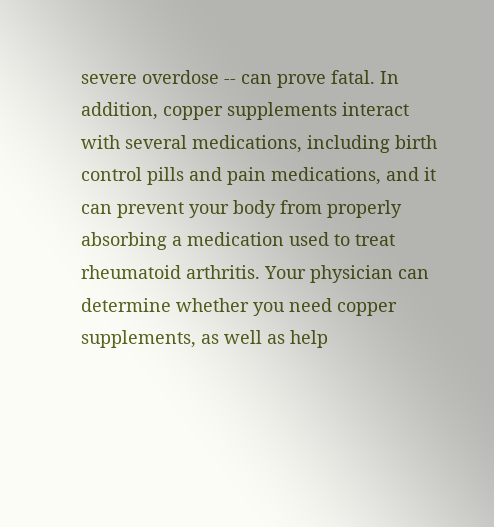severe overdose -- can prove fatal. In addition, copper supplements interact with several medications, including birth control pills and pain medications, and it can prevent your body from properly absorbing a medication used to treat rheumatoid arthritis. Your physician can determine whether you need copper supplements, as well as help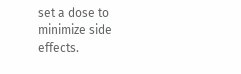set a dose to minimize side effects.